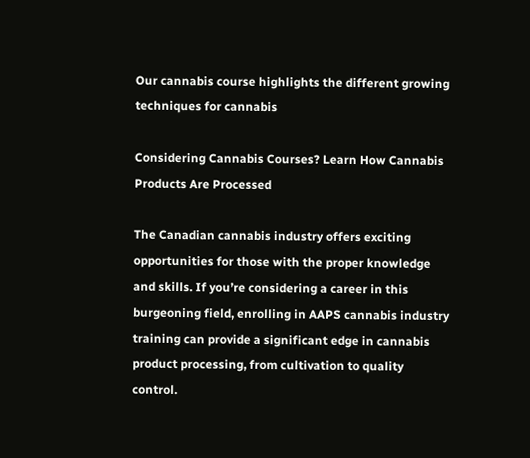Our cannabis course highlights the different growing techniques for cannabis

Considering Cannabis Courses? Learn How Cannabis Products Are Processed

The Canadian cannabis industry offers exciting opportunities for those with the proper knowledge and skills. If you’re considering a career in this burgeoning field, enrolling in AAPS cannabis industry training can provide a significant edge in cannabis product processing, from cultivation to quality control.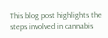This blog post highlights the steps involved in cannabis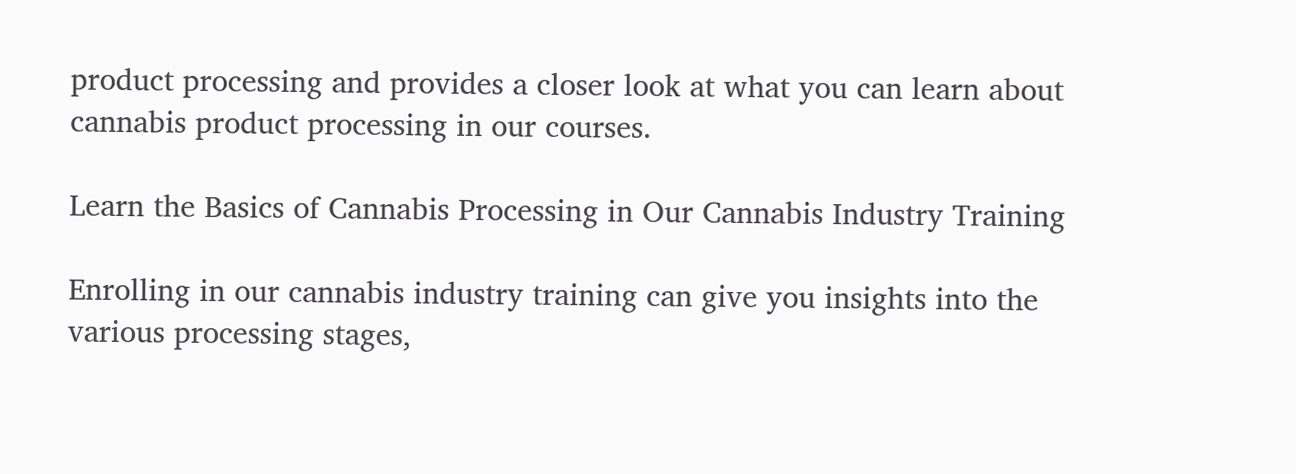product processing and provides a closer look at what you can learn about cannabis product processing in our courses.

Learn the Basics of Cannabis Processing in Our Cannabis Industry Training

Enrolling in our cannabis industry training can give you insights into the various processing stages,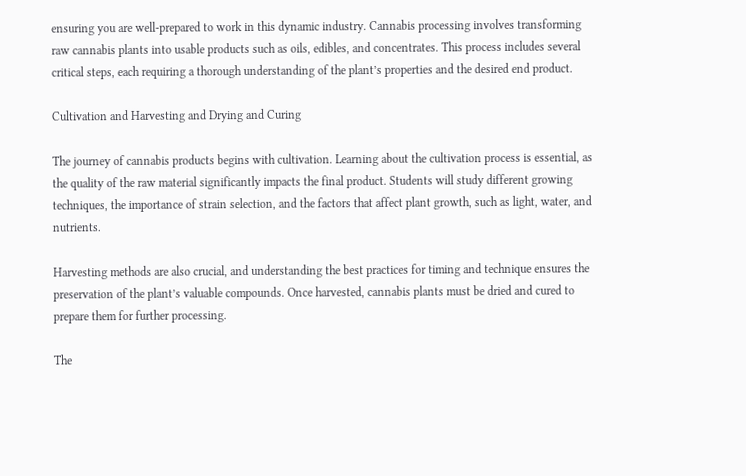ensuring you are well-prepared to work in this dynamic industry. Cannabis processing involves transforming raw cannabis plants into usable products such as oils, edibles, and concentrates. This process includes several critical steps, each requiring a thorough understanding of the plant’s properties and the desired end product.

Cultivation and Harvesting and Drying and Curing

The journey of cannabis products begins with cultivation. Learning about the cultivation process is essential, as the quality of the raw material significantly impacts the final product. Students will study different growing techniques, the importance of strain selection, and the factors that affect plant growth, such as light, water, and nutrients.

Harvesting methods are also crucial, and understanding the best practices for timing and technique ensures the preservation of the plant’s valuable compounds. Once harvested, cannabis plants must be dried and cured to prepare them for further processing.

The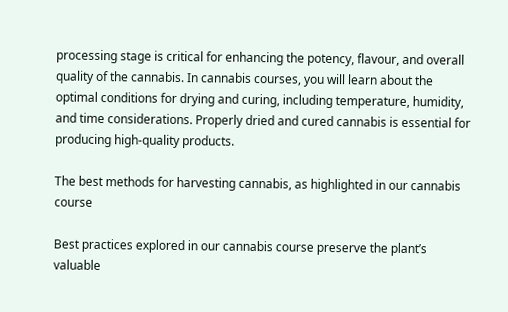processing stage is critical for enhancing the potency, flavour, and overall quality of the cannabis. In cannabis courses, you will learn about the optimal conditions for drying and curing, including temperature, humidity, and time considerations. Properly dried and cured cannabis is essential for producing high-quality products.

The best methods for harvesting cannabis, as highlighted in our cannabis course

Best practices explored in our cannabis course preserve the plant’s valuable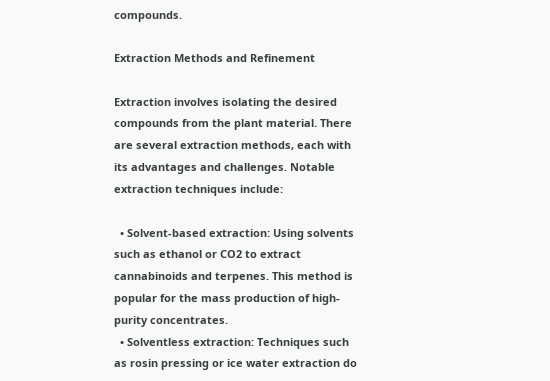compounds.

Extraction Methods and Refinement

Extraction involves isolating the desired compounds from the plant material. There are several extraction methods, each with its advantages and challenges. Notable extraction techniques include:

  • Solvent-based extraction: Using solvents such as ethanol or CO2 to extract cannabinoids and terpenes. This method is popular for the mass production of high-purity concentrates.
  • Solventless extraction: Techniques such as rosin pressing or ice water extraction do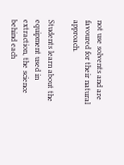not use solvents and are favoured for their natural approach.

Students learn about the equipment used in extraction, the science behind each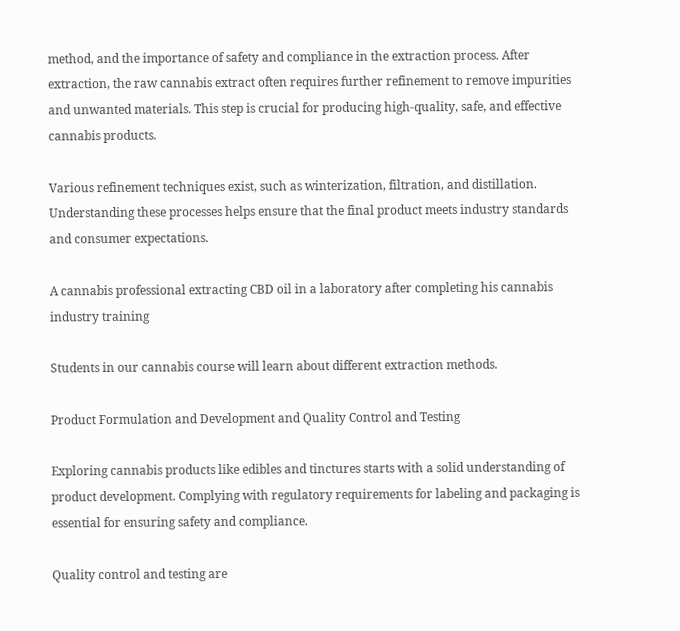method, and the importance of safety and compliance in the extraction process. After extraction, the raw cannabis extract often requires further refinement to remove impurities and unwanted materials. This step is crucial for producing high-quality, safe, and effective cannabis products.

Various refinement techniques exist, such as winterization, filtration, and distillation. Understanding these processes helps ensure that the final product meets industry standards and consumer expectations.

A cannabis professional extracting CBD oil in a laboratory after completing his cannabis industry training

Students in our cannabis course will learn about different extraction methods.

Product Formulation and Development and Quality Control and Testing

Exploring cannabis products like edibles and tinctures starts with a solid understanding of product development. Complying with regulatory requirements for labeling and packaging is essential for ensuring safety and compliance.

Quality control and testing are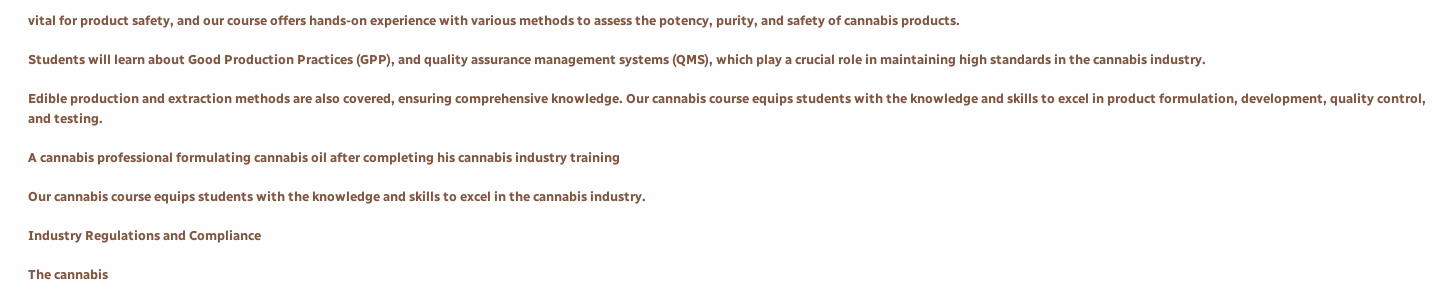vital for product safety, and our course offers hands-on experience with various methods to assess the potency, purity, and safety of cannabis products.

Students will learn about Good Production Practices (GPP), and quality assurance management systems (QMS), which play a crucial role in maintaining high standards in the cannabis industry.

Edible production and extraction methods are also covered, ensuring comprehensive knowledge. Our cannabis course equips students with the knowledge and skills to excel in product formulation, development, quality control, and testing.

A cannabis professional formulating cannabis oil after completing his cannabis industry training

Our cannabis course equips students with the knowledge and skills to excel in the cannabis industry.

Industry Regulations and Compliance

The cannabis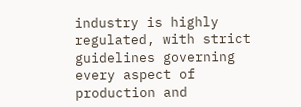industry is highly regulated, with strict guidelines governing every aspect of production and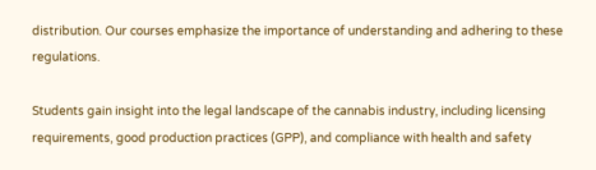distribution. Our courses emphasize the importance of understanding and adhering to these regulations.

Students gain insight into the legal landscape of the cannabis industry, including licensing requirements, good production practices (GPP), and compliance with health and safety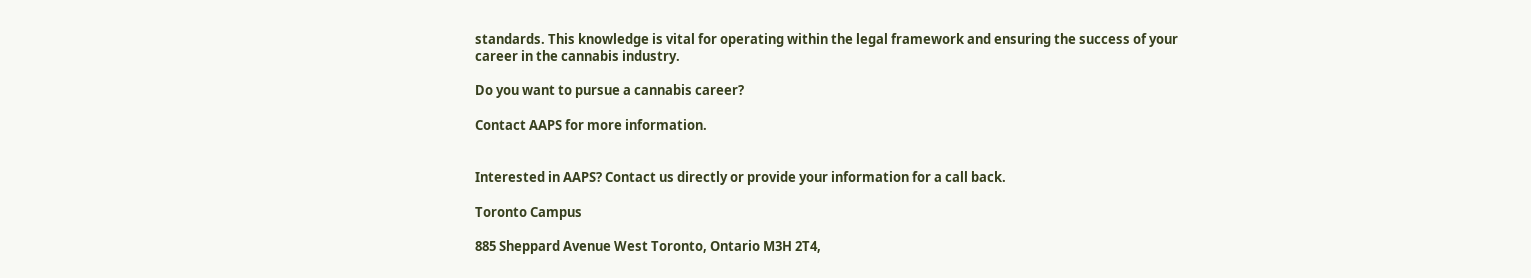standards. This knowledge is vital for operating within the legal framework and ensuring the success of your career in the cannabis industry.

Do you want to pursue a cannabis career?

Contact AAPS for more information.


Interested in AAPS? Contact us directly or provide your information for a call back.

Toronto Campus

885 Sheppard Avenue West Toronto, Ontario M3H 2T4,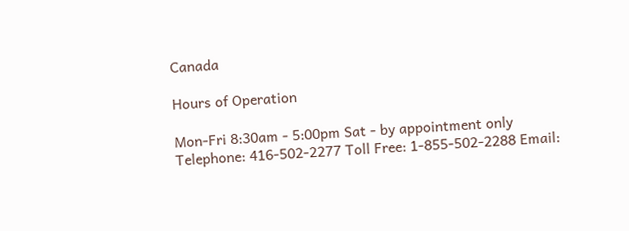Canada

Hours of Operation

Mon-Fri 8:30am - 5:00pm Sat - by appointment only
Telephone: 416-502-2277 Toll Free: 1-855-502-2288 Email: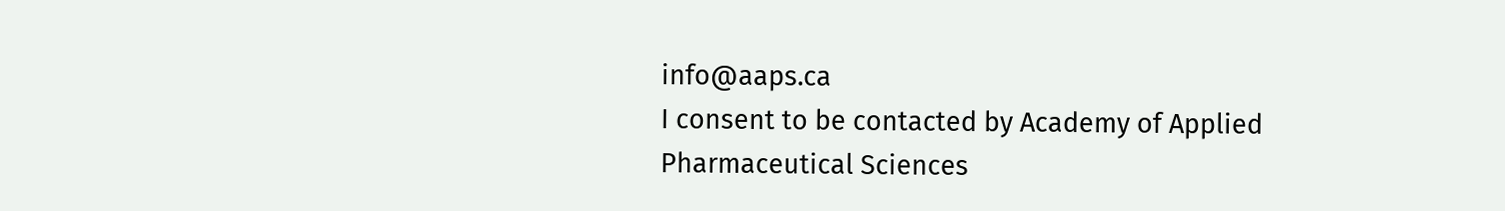info@aaps.ca
I consent to be contacted by Academy of Applied Pharmaceutical Sciences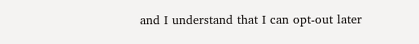and I understand that I can opt-out later